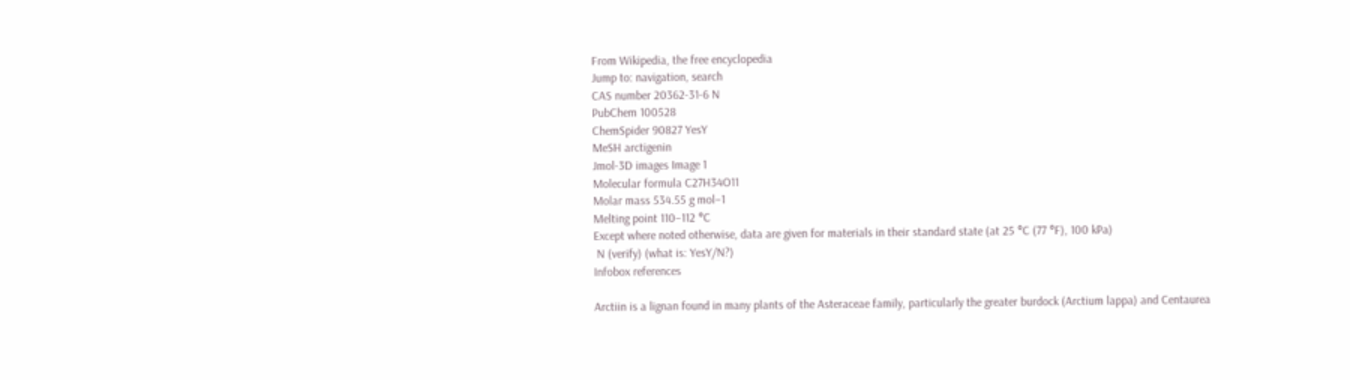From Wikipedia, the free encyclopedia
Jump to: navigation, search
CAS number 20362-31-6 N
PubChem 100528
ChemSpider 90827 YesY
MeSH arctigenin
Jmol-3D images Image 1
Molecular formula C27H34O11
Molar mass 534.55 g mol−1
Melting point 110–112 °C
Except where noted otherwise, data are given for materials in their standard state (at 25 °C (77 °F), 100 kPa)
 N (verify) (what is: YesY/N?)
Infobox references

Arctiin is a lignan found in many plants of the Asteraceae family, particularly the greater burdock (Arctium lappa) and Centaurea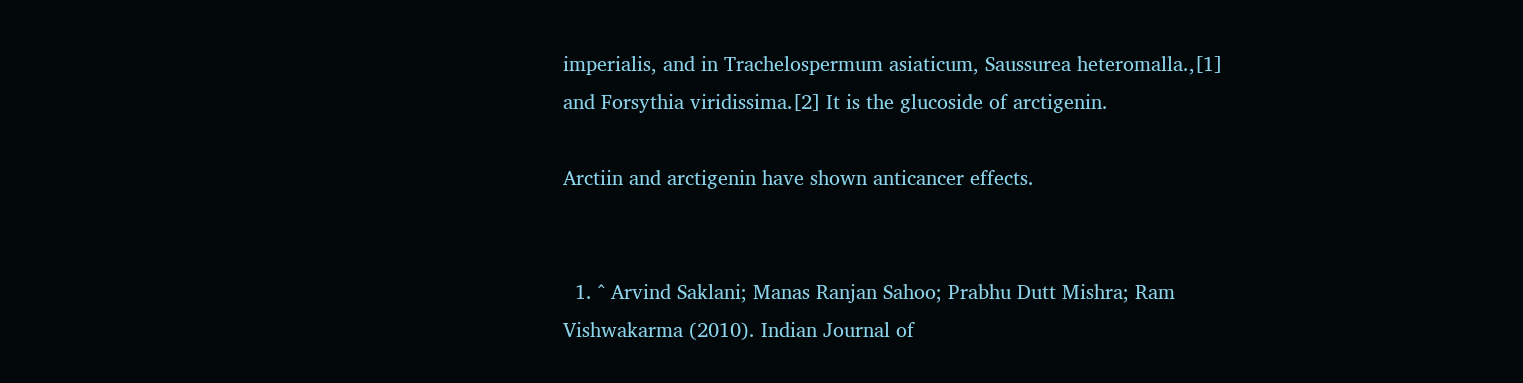imperialis, and in Trachelospermum asiaticum, Saussurea heteromalla.,[1] and Forsythia viridissima.[2] It is the glucoside of arctigenin.

Arctiin and arctigenin have shown anticancer effects.


  1. ^ Arvind Saklani; Manas Ranjan Sahoo; Prabhu Dutt Mishra; Ram Vishwakarma (2010). Indian Journal of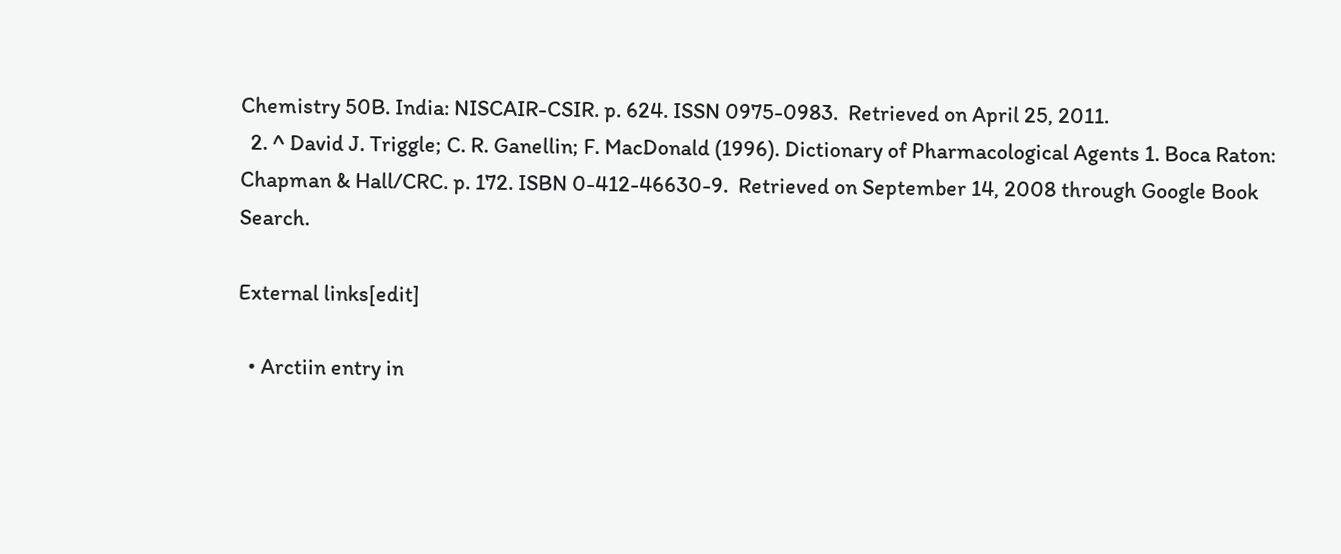Chemistry 50B. India: NISCAIR-CSIR. p. 624. ISSN 0975-0983.  Retrieved on April 25, 2011.
  2. ^ David J. Triggle; C. R. Ganellin; F. MacDonald (1996). Dictionary of Pharmacological Agents 1. Boca Raton: Chapman & Hall/CRC. p. 172. ISBN 0-412-46630-9.  Retrieved on September 14, 2008 through Google Book Search.

External links[edit]

  • Arctiin entry in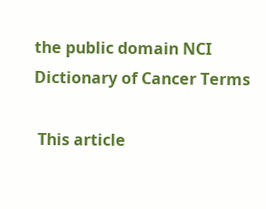the public domain NCI Dictionary of Cancer Terms

 This article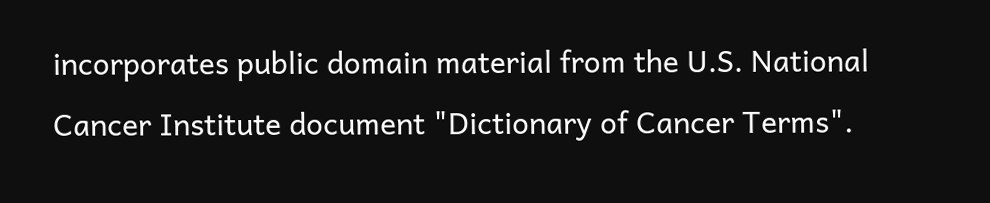incorporates public domain material from the U.S. National Cancer Institute document "Dictionary of Cancer Terms".